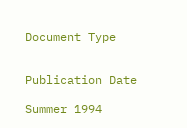Document Type


Publication Date

Summer 1994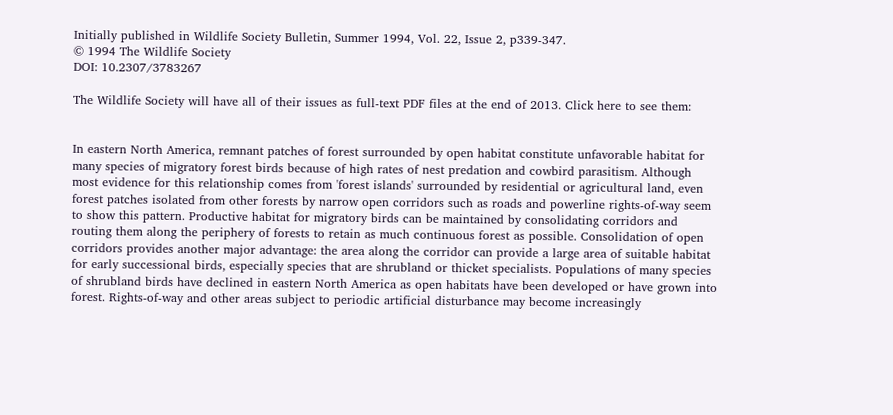Initially published in Wildlife Society Bulletin, Summer 1994, Vol. 22, Issue 2, p339-347.
© 1994 The Wildlife Society
DOI: 10.2307/3783267

The Wildlife Society will have all of their issues as full-text PDF files at the end of 2013. Click here to see them:


In eastern North America, remnant patches of forest surrounded by open habitat constitute unfavorable habitat for many species of migratory forest birds because of high rates of nest predation and cowbird parasitism. Although most evidence for this relationship comes from 'forest islands' surrounded by residential or agricultural land, even forest patches isolated from other forests by narrow open corridors such as roads and powerline rights-of-way seem to show this pattern. Productive habitat for migratory birds can be maintained by consolidating corridors and routing them along the periphery of forests to retain as much continuous forest as possible. Consolidation of open corridors provides another major advantage: the area along the corridor can provide a large area of suitable habitat for early successional birds, especially species that are shrubland or thicket specialists. Populations of many species of shrubland birds have declined in eastern North America as open habitats have been developed or have grown into forest. Rights-of-way and other areas subject to periodic artificial disturbance may become increasingly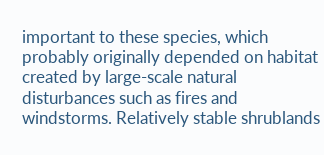important to these species, which probably originally depended on habitat created by large-scale natural disturbances such as fires and windstorms. Relatively stable shrublands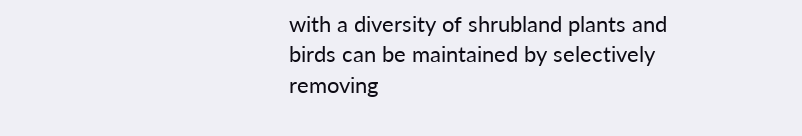with a diversity of shrubland plants and birds can be maintained by selectively removing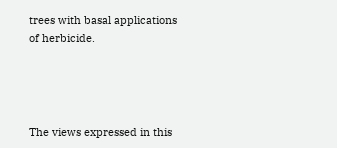trees with basal applications of herbicide.




The views expressed in this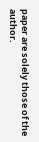paper are solely those of the author.